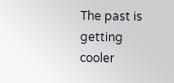The past is getting cooler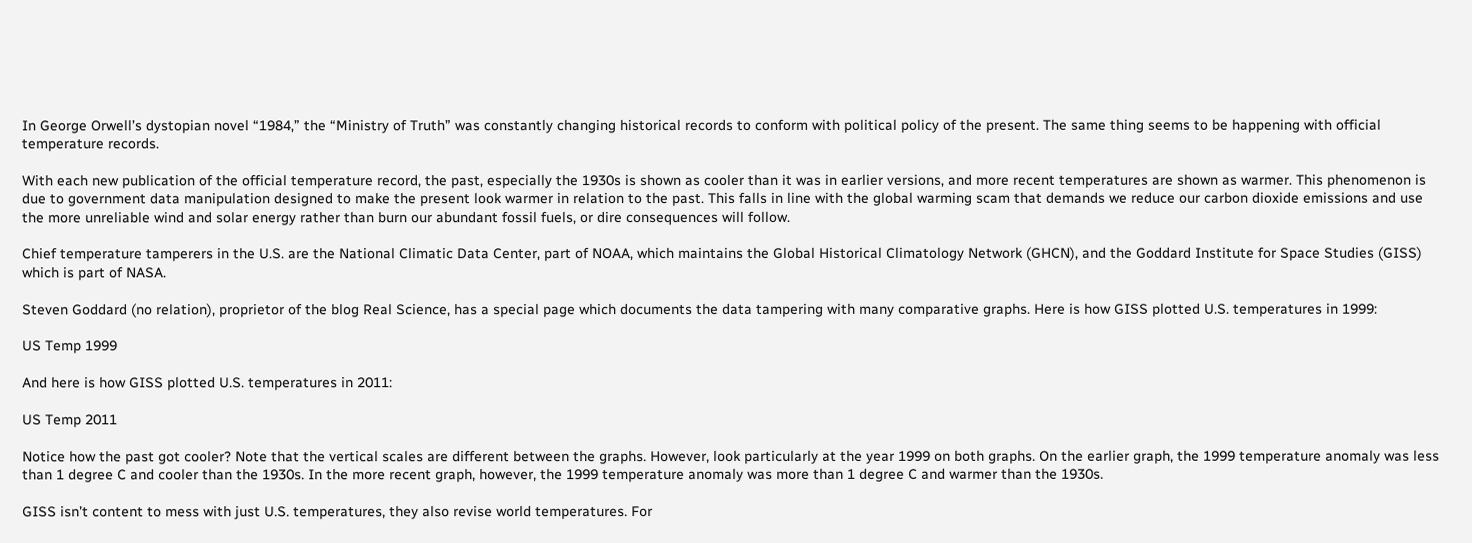In George Orwell’s dystopian novel “1984,” the “Ministry of Truth” was constantly changing historical records to conform with political policy of the present. The same thing seems to be happening with official temperature records.

With each new publication of the official temperature record, the past, especially the 1930s is shown as cooler than it was in earlier versions, and more recent temperatures are shown as warmer. This phenomenon is due to government data manipulation designed to make the present look warmer in relation to the past. This falls in line with the global warming scam that demands we reduce our carbon dioxide emissions and use the more unreliable wind and solar energy rather than burn our abundant fossil fuels, or dire consequences will follow.

Chief temperature tamperers in the U.S. are the National Climatic Data Center, part of NOAA, which maintains the Global Historical Climatology Network (GHCN), and the Goddard Institute for Space Studies (GISS) which is part of NASA.

Steven Goddard (no relation), proprietor of the blog Real Science, has a special page which documents the data tampering with many comparative graphs. Here is how GISS plotted U.S. temperatures in 1999:

US Temp 1999

And here is how GISS plotted U.S. temperatures in 2011:

US Temp 2011

Notice how the past got cooler? Note that the vertical scales are different between the graphs. However, look particularly at the year 1999 on both graphs. On the earlier graph, the 1999 temperature anomaly was less than 1 degree C and cooler than the 1930s. In the more recent graph, however, the 1999 temperature anomaly was more than 1 degree C and warmer than the 1930s.

GISS isn’t content to mess with just U.S. temperatures, they also revise world temperatures. For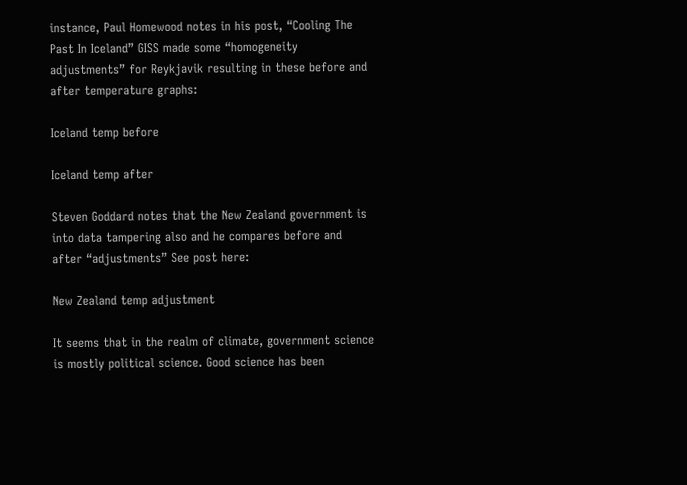instance, Paul Homewood notes in his post, “Cooling The Past In Iceland” GISS made some “homogeneity adjustments” for Reykjavik resulting in these before and after temperature graphs:

Iceland temp before

Iceland temp after

Steven Goddard notes that the New Zealand government is into data tampering also and he compares before and after “adjustments” See post here:

New Zealand temp adjustment

It seems that in the realm of climate, government science is mostly political science. Good science has been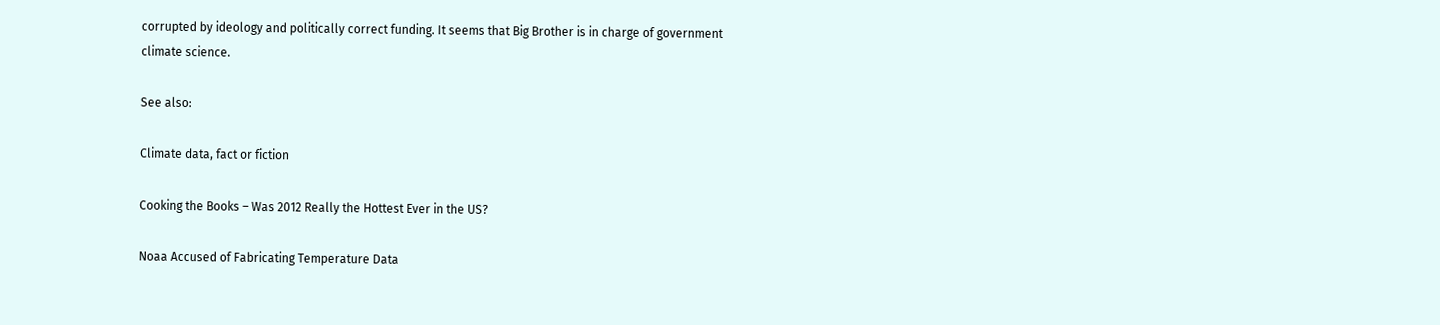corrupted by ideology and politically correct funding. It seems that Big Brother is in charge of government climate science.

See also:

Climate data, fact or fiction

Cooking the Books – Was 2012 Really the Hottest Ever in the US?

Noaa Accused of Fabricating Temperature Data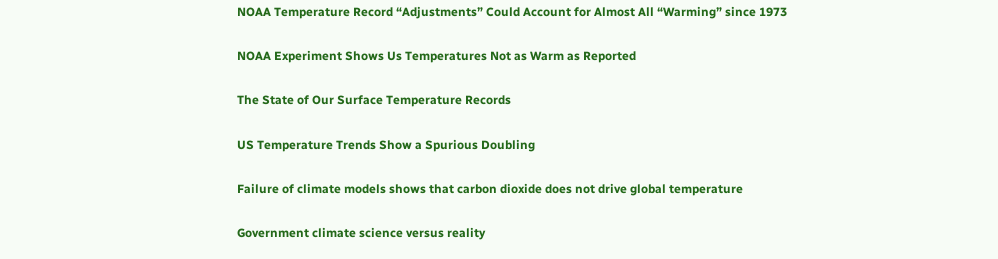NOAA Temperature Record “Adjustments” Could Account for Almost All “Warming” since 1973

NOAA Experiment Shows Us Temperatures Not as Warm as Reported

The State of Our Surface Temperature Records

US Temperature Trends Show a Spurious Doubling

Failure of climate models shows that carbon dioxide does not drive global temperature

Government climate science versus reality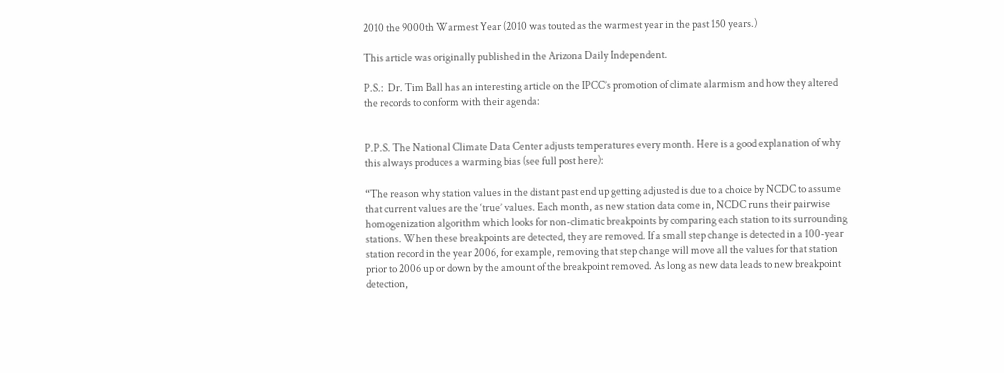2010 the 9000th Warmest Year (2010 was touted as the warmest year in the past 150 years.)

This article was originally published in the Arizona Daily Independent.

P.S.:  Dr. Tim Ball has an interesting article on the IPCC’s promotion of climate alarmism and how they altered the records to conform with their agenda:


P.P.S. The National Climate Data Center adjusts temperatures every month. Here is a good explanation of why this always produces a warming bias (see full post here):

“The reason why station values in the distant past end up getting adjusted is due to a choice by NCDC to assume that current values are the ‘true’ values. Each month, as new station data come in, NCDC runs their pairwise homogenization algorithm which looks for non-climatic breakpoints by comparing each station to its surrounding stations. When these breakpoints are detected, they are removed. If a small step change is detected in a 100-year station record in the year 2006, for example, removing that step change will move all the values for that station prior to 2006 up or down by the amount of the breakpoint removed. As long as new data leads to new breakpoint detection,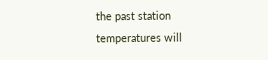the past station temperatures will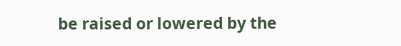be raised or lowered by the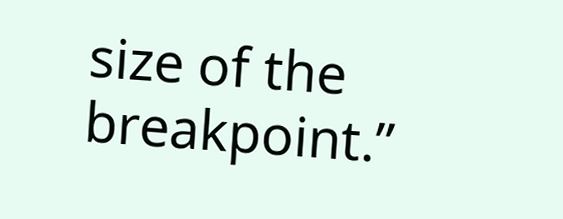size of the breakpoint.”